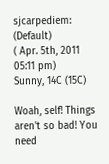sjcarpediem: (Default)
( Apr. 5th, 2011 05:11 pm)
Sunny, 14C (15C)

Woah, self! Things aren't so bad! You need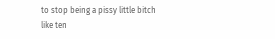to stop being a pissy little bitch like ten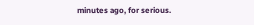minutes ago, for serious.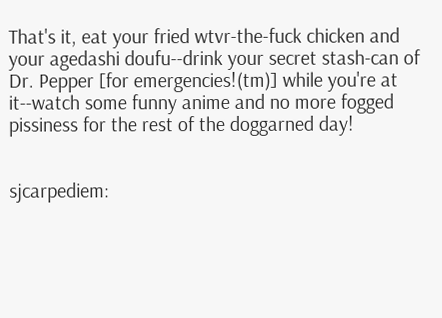That's it, eat your fried wtvr-the-fuck chicken and your agedashi doufu--drink your secret stash-can of Dr. Pepper [for emergencies!(tm)] while you're at it--watch some funny anime and no more fogged pissiness for the rest of the doggarned day!


sjcarpediem: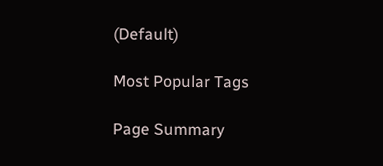(Default)

Most Popular Tags

Page Summary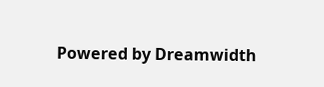Powered by Dreamwidth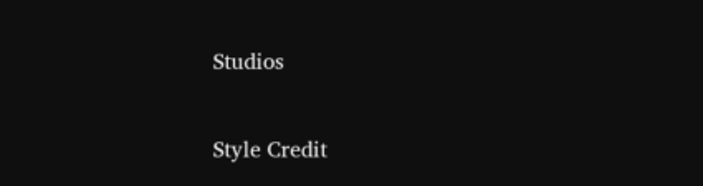Studios

Style Credit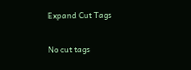Expand Cut Tags

No cut tags